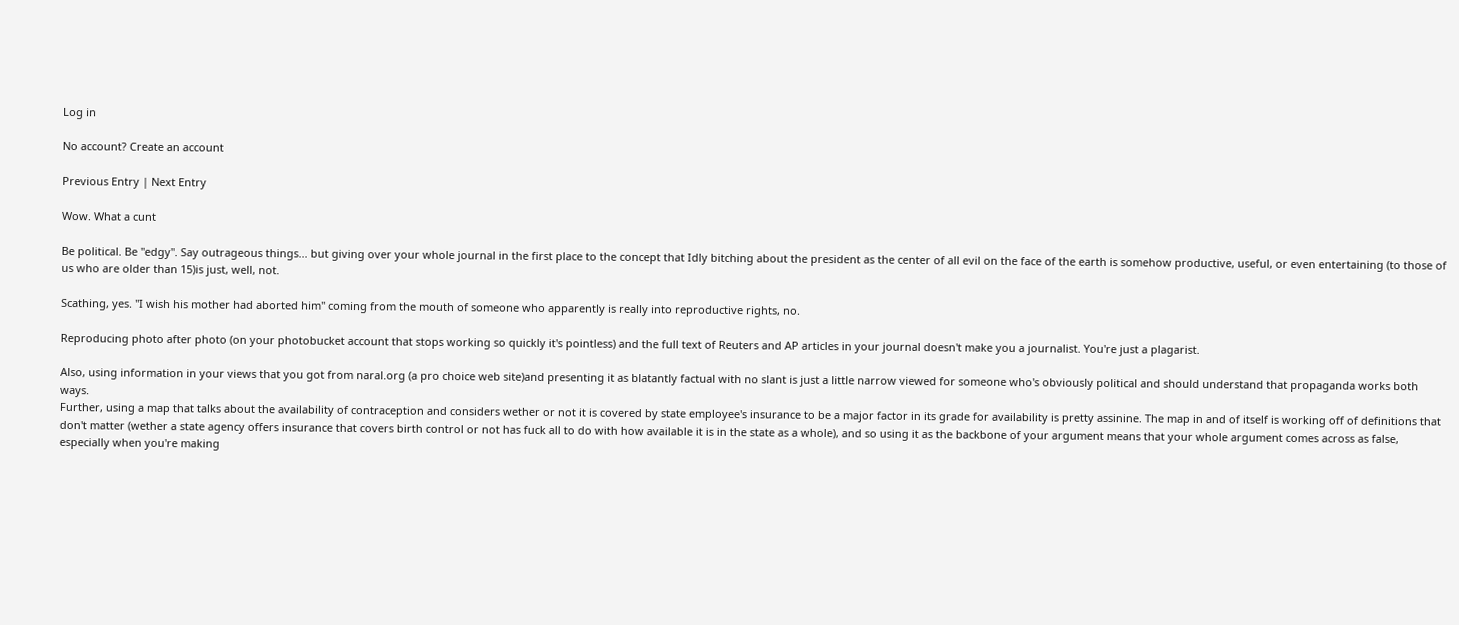Log in

No account? Create an account

Previous Entry | Next Entry

Wow. What a cunt

Be political. Be "edgy". Say outrageous things... but giving over your whole journal in the first place to the concept that Idly bitching about the president as the center of all evil on the face of the earth is somehow productive, useful, or even entertaining (to those of us who are older than 15)is just, well, not.

Scathing, yes. "I wish his mother had aborted him" coming from the mouth of someone who apparently is really into reproductive rights, no.

Reproducing photo after photo (on your photobucket account that stops working so quickly it's pointless) and the full text of Reuters and AP articles in your journal doesn't make you a journalist. You're just a plagarist.

Also, using information in your views that you got from naral.org (a pro choice web site)and presenting it as blatantly factual with no slant is just a little narrow viewed for someone who's obviously political and should understand that propaganda works both ways.
Further, using a map that talks about the availability of contraception and considers wether or not it is covered by state employee's insurance to be a major factor in its grade for availability is pretty assinine. The map in and of itself is working off of definitions that don't matter (wether a state agency offers insurance that covers birth control or not has fuck all to do with how available it is in the state as a whole), and so using it as the backbone of your argument means that your whole argument comes across as false, especially when you're making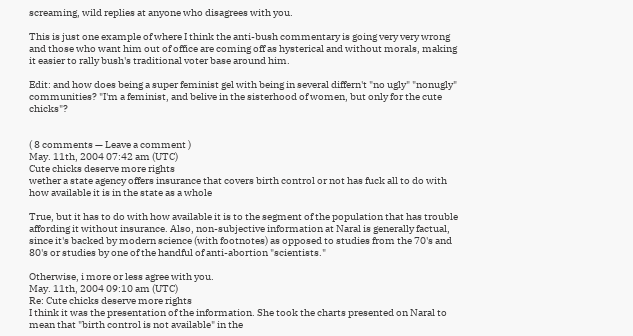screaming, wild replies at anyone who disagrees with you.

This is just one example of where I think the anti-bush commentary is going very very wrong and those who want him out of office are coming off as hysterical and without morals, making it easier to rally bush's traditional voter base around him.

Edit: and how does being a super feminist gel with being in several differn't "no ugly" "nonugly" communities? "I'm a feminist, and belive in the sisterhood of women, but only for the cute chicks"?


( 8 comments — Leave a comment )
May. 11th, 2004 07:42 am (UTC)
Cute chicks deserve more rights
wether a state agency offers insurance that covers birth control or not has fuck all to do with how available it is in the state as a whole

True, but it has to do with how available it is to the segment of the population that has trouble affording it without insurance. Also, non-subjective information at Naral is generally factual, since it's backed by modern science (with footnotes) as opposed to studies from the 70's and 80's or studies by one of the handful of anti-abortion "scientists."

Otherwise, i more or less agree with you.
May. 11th, 2004 09:10 am (UTC)
Re: Cute chicks deserve more rights
I think it was the presentation of the information. She took the charts presented on Naral to mean that "birth control is not available" in the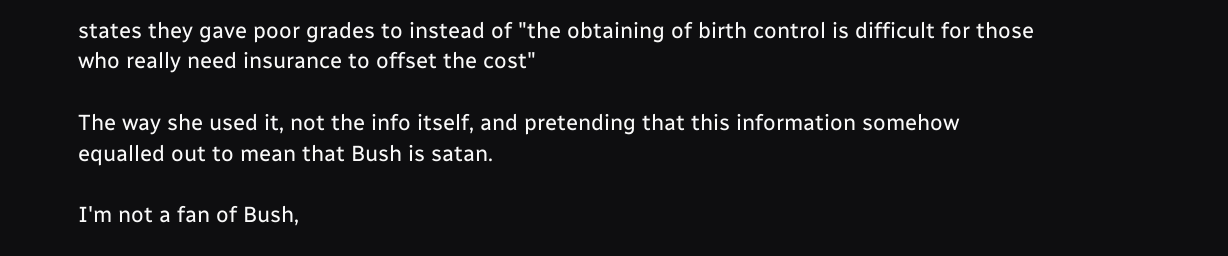states they gave poor grades to instead of "the obtaining of birth control is difficult for those who really need insurance to offset the cost"

The way she used it, not the info itself, and pretending that this information somehow equalled out to mean that Bush is satan.

I'm not a fan of Bush,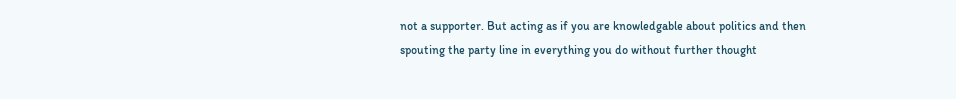not a supporter. But acting as if you are knowledgable about politics and then spouting the party line in everything you do without further thought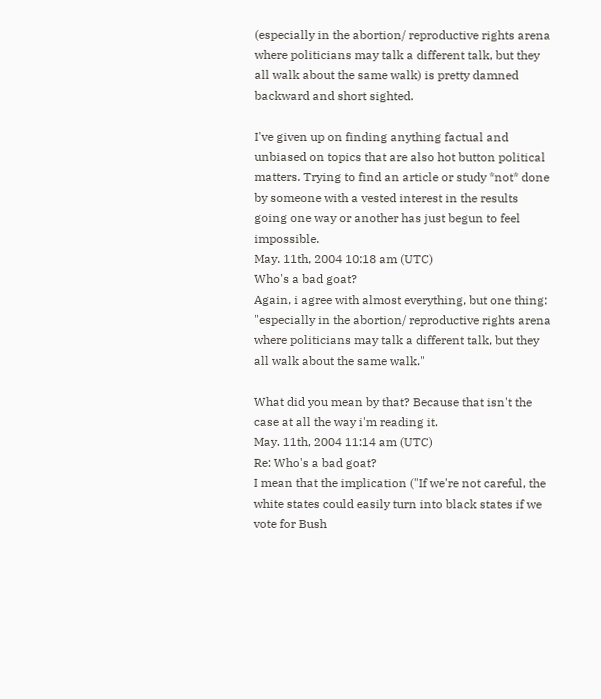(especially in the abortion/ reproductive rights arena where politicians may talk a different talk, but they all walk about the same walk) is pretty damned backward and short sighted.

I've given up on finding anything factual and unbiased on topics that are also hot button political matters. Trying to find an article or study *not* done by someone with a vested interest in the results going one way or another has just begun to feel impossible.
May. 11th, 2004 10:18 am (UTC)
Who's a bad goat?
Again, i agree with almost everything, but one thing: "especially in the abortion/ reproductive rights arena where politicians may talk a different talk, but they all walk about the same walk."

What did you mean by that? Because that isn't the case at all the way i'm reading it.
May. 11th, 2004 11:14 am (UTC)
Re: Who's a bad goat?
I mean that the implication ("If we're not careful, the white states could easily turn into black states if we vote for Bush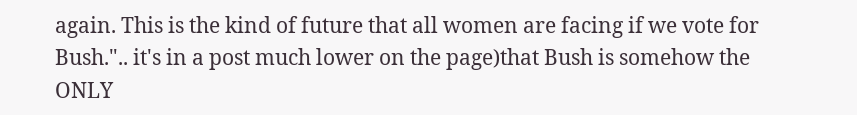again. This is the kind of future that all women are facing if we vote for Bush.".. it's in a post much lower on the page)that Bush is somehow the ONLY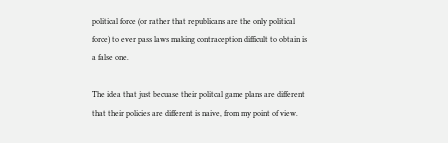political force (or rather that republicans are the only political force) to ever pass laws making contraception difficult to obtain is a false one.

The idea that just becuase their politcal game plans are different that their policies are different is naive, from my point of view.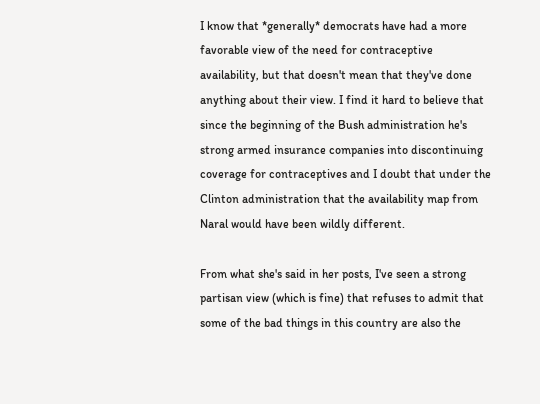I know that *generally* democrats have had a more favorable view of the need for contraceptive availability, but that doesn't mean that they've done anything about their view. I find it hard to believe that since the beginning of the Bush administration he's strong armed insurance companies into discontinuing coverage for contraceptives and I doubt that under the Clinton administration that the availability map from Naral would have been wildly different.

From what she's said in her posts, I've seen a strong partisan view (which is fine) that refuses to admit that some of the bad things in this country are also the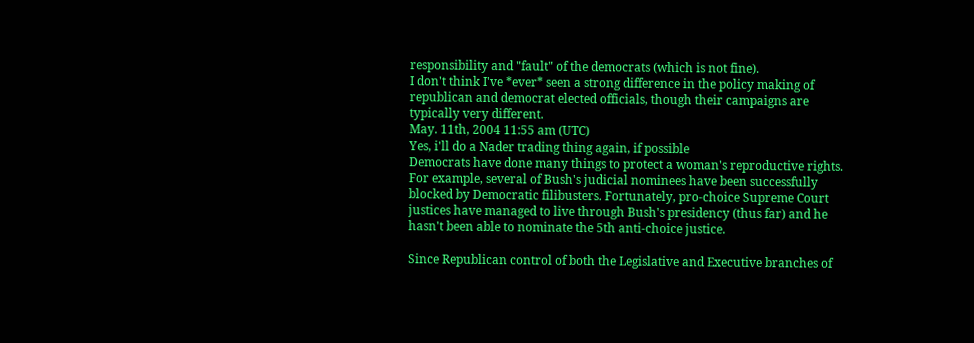responsibility and "fault" of the democrats (which is not fine).
I don't think I've *ever* seen a strong difference in the policy making of republican and democrat elected officials, though their campaigns are typically very different.
May. 11th, 2004 11:55 am (UTC)
Yes, i'll do a Nader trading thing again, if possible
Democrats have done many things to protect a woman's reproductive rights. For example, several of Bush's judicial nominees have been successfully blocked by Democratic filibusters. Fortunately, pro-choice Supreme Court justices have managed to live through Bush's presidency (thus far) and he hasn't been able to nominate the 5th anti-choice justice.

Since Republican control of both the Legislative and Executive branches of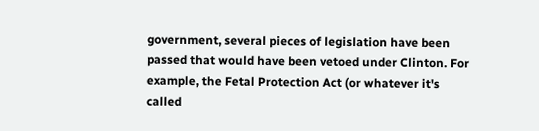government, several pieces of legislation have been passed that would have been vetoed under Clinton. For example, the Fetal Protection Act (or whatever it's called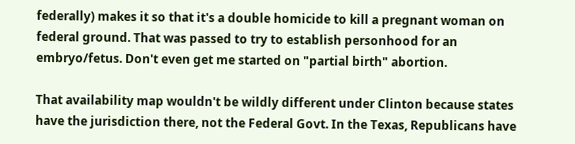federally) makes it so that it's a double homicide to kill a pregnant woman on federal ground. That was passed to try to establish personhood for an embryo/fetus. Don't even get me started on "partial birth" abortion.

That availability map wouldn't be wildly different under Clinton because states have the jurisdiction there, not the Federal Govt. In the Texas, Republicans have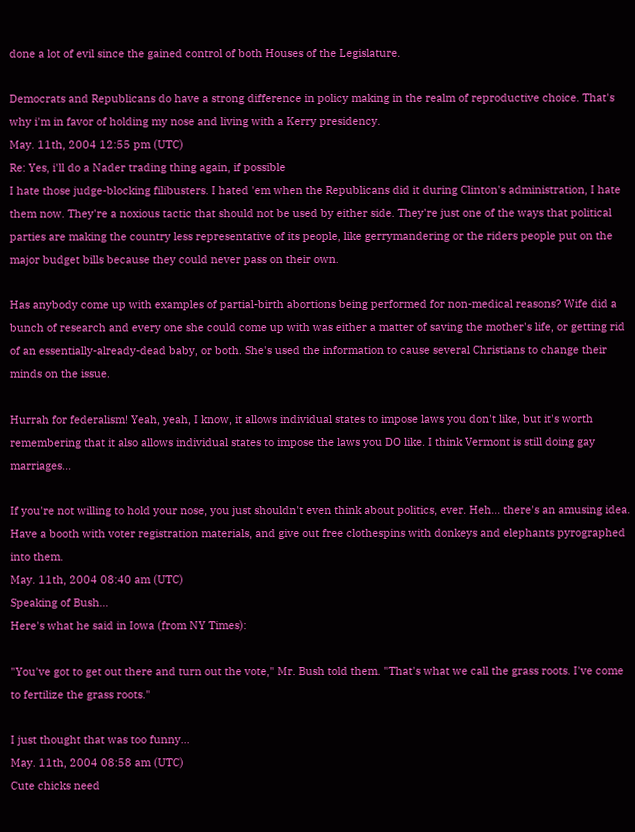done a lot of evil since the gained control of both Houses of the Legislature.

Democrats and Republicans do have a strong difference in policy making in the realm of reproductive choice. That's why i'm in favor of holding my nose and living with a Kerry presidency.
May. 11th, 2004 12:55 pm (UTC)
Re: Yes, i'll do a Nader trading thing again, if possible
I hate those judge-blocking filibusters. I hated 'em when the Republicans did it during Clinton's administration, I hate them now. They're a noxious tactic that should not be used by either side. They're just one of the ways that political parties are making the country less representative of its people, like gerrymandering or the riders people put on the major budget bills because they could never pass on their own.

Has anybody come up with examples of partial-birth abortions being performed for non-medical reasons? Wife did a bunch of research and every one she could come up with was either a matter of saving the mother's life, or getting rid of an essentially-already-dead baby, or both. She's used the information to cause several Christians to change their minds on the issue.

Hurrah for federalism! Yeah, yeah, I know, it allows individual states to impose laws you don't like, but it's worth remembering that it also allows individual states to impose the laws you DO like. I think Vermont is still doing gay marriages...

If you're not willing to hold your nose, you just shouldn't even think about politics, ever. Heh... there's an amusing idea. Have a booth with voter registration materials, and give out free clothespins with donkeys and elephants pyrographed into them.
May. 11th, 2004 08:40 am (UTC)
Speaking of Bush...
Here's what he said in Iowa (from NY Times):

"You've got to get out there and turn out the vote," Mr. Bush told them. "That's what we call the grass roots. I've come to fertilize the grass roots."

I just thought that was too funny...
May. 11th, 2004 08:58 am (UTC)
Cute chicks need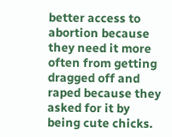better access to abortion because they need it more often from getting dragged off and raped because they asked for it by being cute chicks.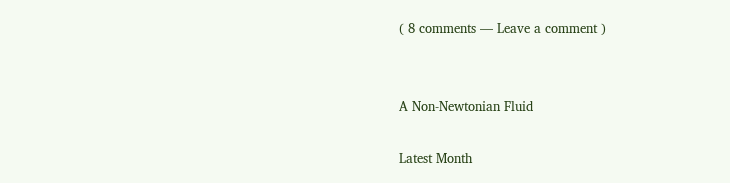( 8 comments — Leave a comment )


A Non-Newtonian Fluid

Latest Month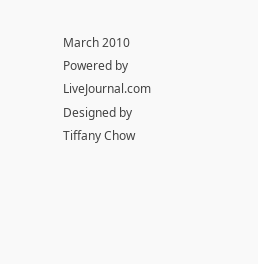March 2010
Powered by LiveJournal.com
Designed by Tiffany Chow